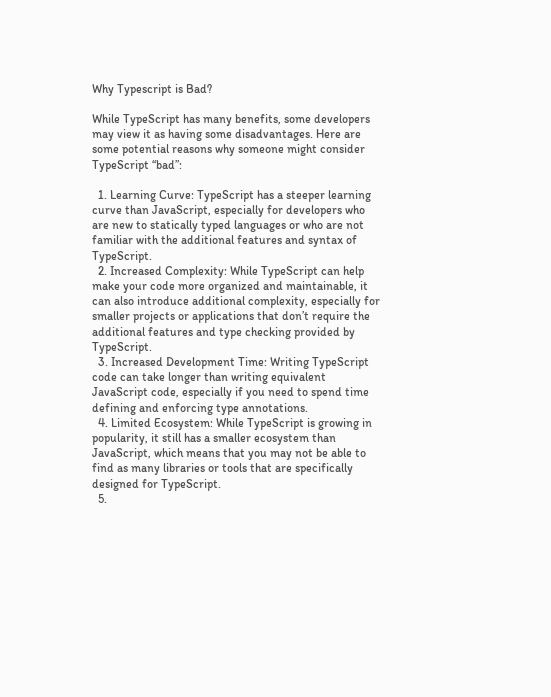Why Typescript is Bad?

While TypeScript has many benefits, some developers may view it as having some disadvantages. Here are some potential reasons why someone might consider TypeScript “bad”:

  1. Learning Curve: TypeScript has a steeper learning curve than JavaScript, especially for developers who are new to statically typed languages or who are not familiar with the additional features and syntax of TypeScript.
  2. Increased Complexity: While TypeScript can help make your code more organized and maintainable, it can also introduce additional complexity, especially for smaller projects or applications that don’t require the additional features and type checking provided by TypeScript.
  3. Increased Development Time: Writing TypeScript code can take longer than writing equivalent JavaScript code, especially if you need to spend time defining and enforcing type annotations.
  4. Limited Ecosystem: While TypeScript is growing in popularity, it still has a smaller ecosystem than JavaScript, which means that you may not be able to find as many libraries or tools that are specifically designed for TypeScript.
  5.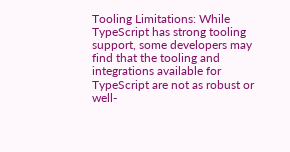Tooling Limitations: While TypeScript has strong tooling support, some developers may find that the tooling and integrations available for TypeScript are not as robust or well-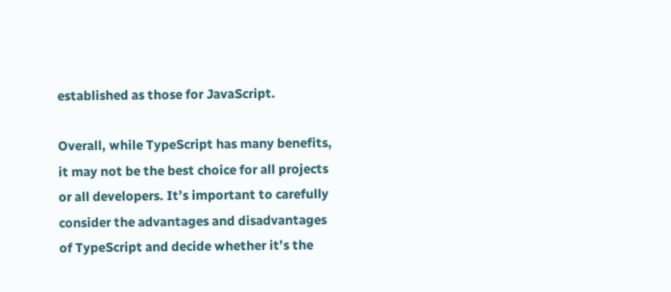established as those for JavaScript.

Overall, while TypeScript has many benefits, it may not be the best choice for all projects or all developers. It’s important to carefully consider the advantages and disadvantages of TypeScript and decide whether it’s the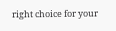right choice for your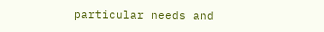particular needs and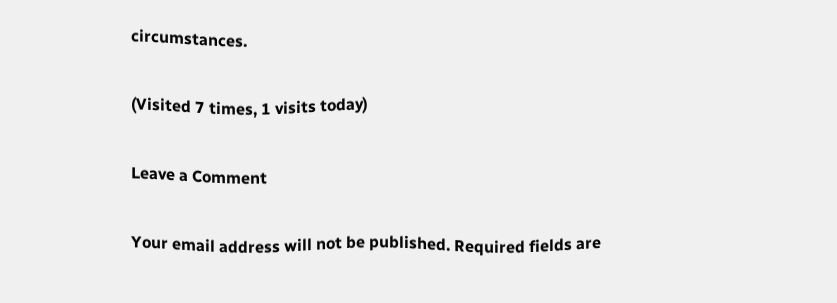circumstances.

(Visited 7 times, 1 visits today)

Leave a Comment

Your email address will not be published. Required fields are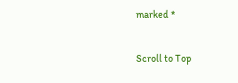marked *

Scroll to Top